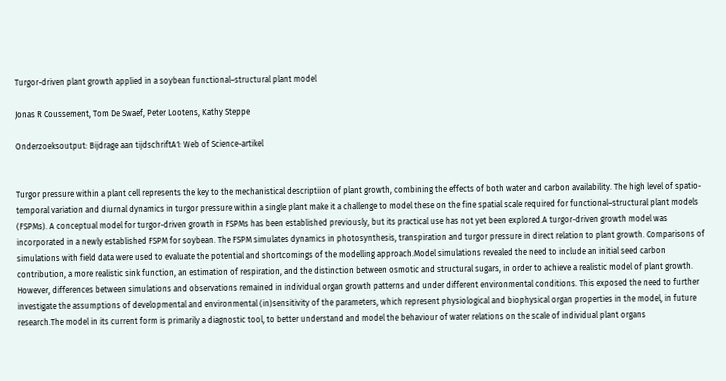Turgor-driven plant growth applied in a soybean functional–structural plant model

Jonas R Coussement, Tom De Swaef, Peter Lootens, Kathy Steppe

Onderzoeksoutput: Bijdrage aan tijdschriftA1: Web of Science-artikel


Turgor pressure within a plant cell represents the key to the mechanistical descriptiion of plant growth, combining the effects of both water and carbon availability. The high level of spatio-temporal variation and diurnal dynamics in turgor pressure within a single plant make it a challenge to model these on the fine spatial scale required for functional–structural plant models (FSPMs). A conceptual model for turgor-driven growth in FSPMs has been established previously, but its practical use has not yet been explored.A turgor-driven growth model was incorporated in a newly established FSPM for soybean. The FSPM simulates dynamics in photosynthesis, transpiration and turgor pressure in direct relation to plant growth. Comparisons of simulations with field data were used to evaluate the potential and shortcomings of the modelling approach.Model simulations revealed the need to include an initial seed carbon contribution, a more realistic sink function, an estimation of respiration, and the distinction between osmotic and structural sugars, in order to achieve a realistic model of plant growth. However, differences between simulations and observations remained in individual organ growth patterns and under different environmental conditions. This exposed the need to further investigate the assumptions of developmental and environmental (in)sensitivity of the parameters, which represent physiological and biophysical organ properties in the model, in future research.The model in its current form is primarily a diagnostic tool, to better understand and model the behaviour of water relations on the scale of individual plant organs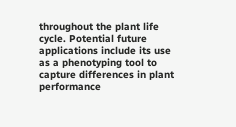throughout the plant life cycle. Potential future applications include its use as a phenotyping tool to capture differences in plant performance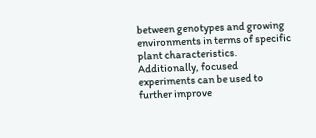between genotypes and growing environments in terms of specific plant characteristics. Additionally, focused experiments can be used to further improve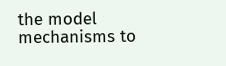the model mechanisms to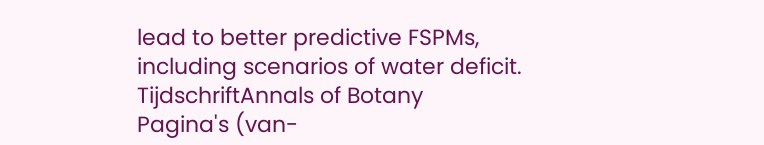lead to better predictive FSPMs, including scenarios of water deficit.
TijdschriftAnnals of Botany
Pagina's (van-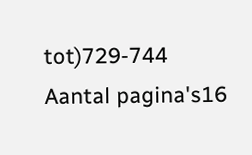tot)729-744
Aantal pagina's16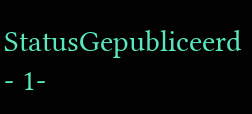StatusGepubliceerd - 1-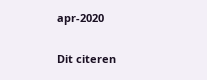apr-2020

Dit citeren